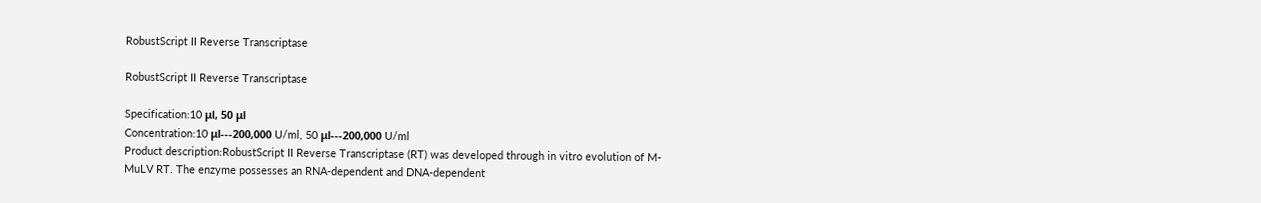RobustScript II Reverse Transcriptase

RobustScript II Reverse Transcriptase

Specification:10 μl, 50 μl
Concentration:10 μl---200,000 U/ml, 50 μl---200,000 U/ml
Product description:RobustScript II Reverse Transcriptase (RT) was developed through in vitro evolution of M-MuLV RT. The enzyme possesses an RNA-dependent and DNA-dependent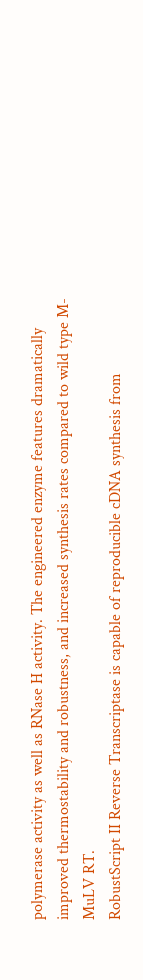polymerase activity as well as RNase H activity. The engineered enzyme features dramatically improved thermostability and robustness, and increased synthesis rates compared to wild type M-MuLV RT.
RobustScript II Reverse Transcriptase is capable of reproducible cDNA synthesis from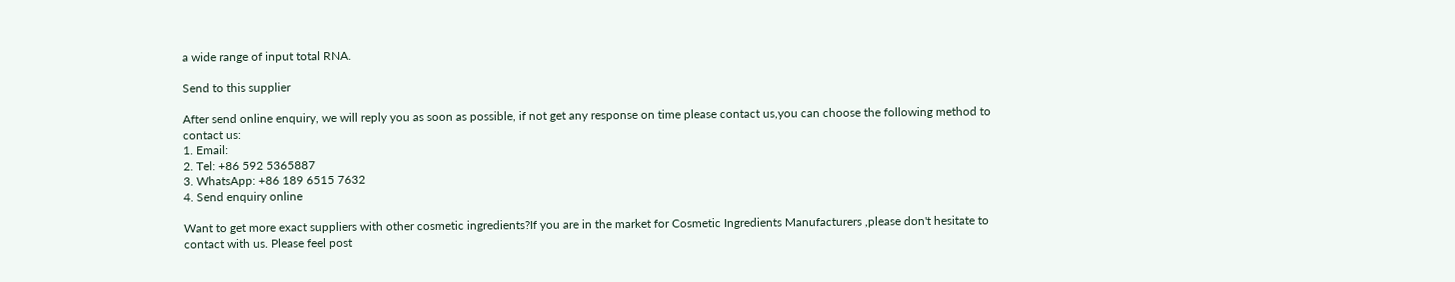a wide range of input total RNA.

Send to this supplier

After send online enquiry, we will reply you as soon as possible, if not get any response on time please contact us,you can choose the following method to contact us:
1. Email:
2. Tel: +86 592 5365887
3. WhatsApp: +86 189 6515 7632
4. Send enquiry online

Want to get more exact suppliers with other cosmetic ingredients?If you are in the market for Cosmetic Ingredients Manufacturers ,please don't hesitate to contact with us. Please feel post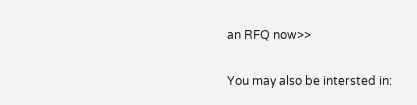an RFQ now>>

You may also be intersted in: